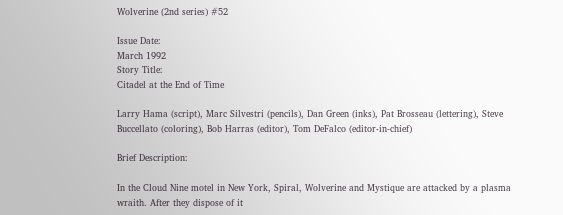Wolverine (2nd series) #52

Issue Date:
March 1992
Story Title:
Citadel at the End of Time

Larry Hama (script), Marc Silvestri (pencils), Dan Green (inks), Pat Brosseau (lettering), Steve Buccellato (coloring), Bob Harras (editor), Tom DeFalco (editor-in-chief)

Brief Description:

In the Cloud Nine motel in New York, Spiral, Wolverine and Mystique are attacked by a plasma wraith. After they dispose of it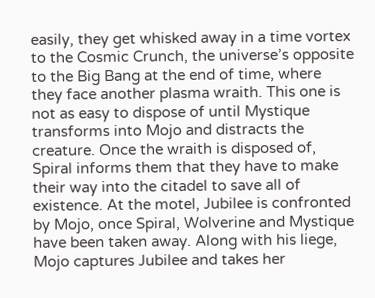easily, they get whisked away in a time vortex to the Cosmic Crunch, the universe’s opposite to the Big Bang at the end of time, where they face another plasma wraith. This one is not as easy to dispose of until Mystique transforms into Mojo and distracts the creature. Once the wraith is disposed of, Spiral informs them that they have to make their way into the citadel to save all of existence. At the motel, Jubilee is confronted by Mojo, once Spiral, Wolverine and Mystique have been taken away. Along with his liege, Mojo captures Jubilee and takes her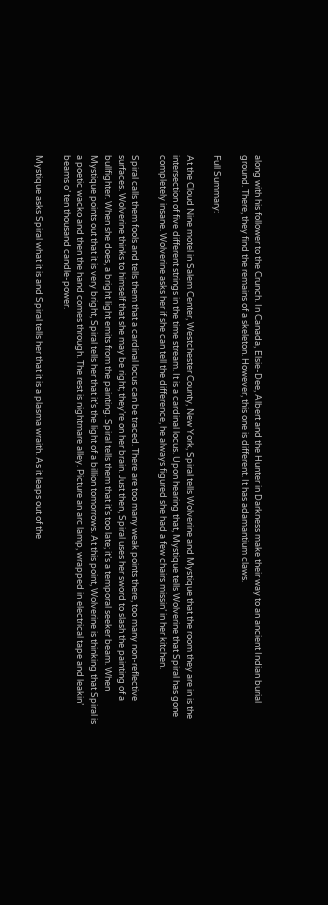along with his follower to the Crunch. In Canada, Elsie-Dee, Albert and the Hunter in Darkness make their way to an ancient Indian burial ground. There, they find the remains of a skeleton. However, this one is different. It has adamantium claws.

Full Summary:

At the Cloud Nine motel in Salem Center, Westchester County, New York, Spiral tells Wolverine and Mystique that the room they are in is the intersection of five different strings in the time stream. It is a cardinal locus. Upon hearing that, Mystique tells Wolverine that Spiral has gone completely insane. Wolverine asks her if she can tell the difference, he always figured she had a few chairs missin’ in her kitchen.

Spiral calls them fools and tells them that a cardinal locus can be traced. There are too many weak points there, too many non-reflective surfaces. Wolverine thinks to himself that she may be right; they’re on her brain. Just then, Spiral uses her sword to slash the painting of a bullfighter. When she does, a bright light emits from the painting. Spiral tells them that it’s too late; it’s a temporal seeker beam. When Mystique points out that it is very bright, Spiral tells her that it’s the light of a billion tomorrows. At this point, Wolverine is thinking that Spiral is a poetic wacko and then the hand comes through. The rest is nightmare alley. Picture an arc lamp, wrapped in electrical tape and leakin’ beams o’ ten thousand candle-power.

Mystique asks Spiral what it is and Spiral tells her that it is a plasma wraith. As it leaps out of the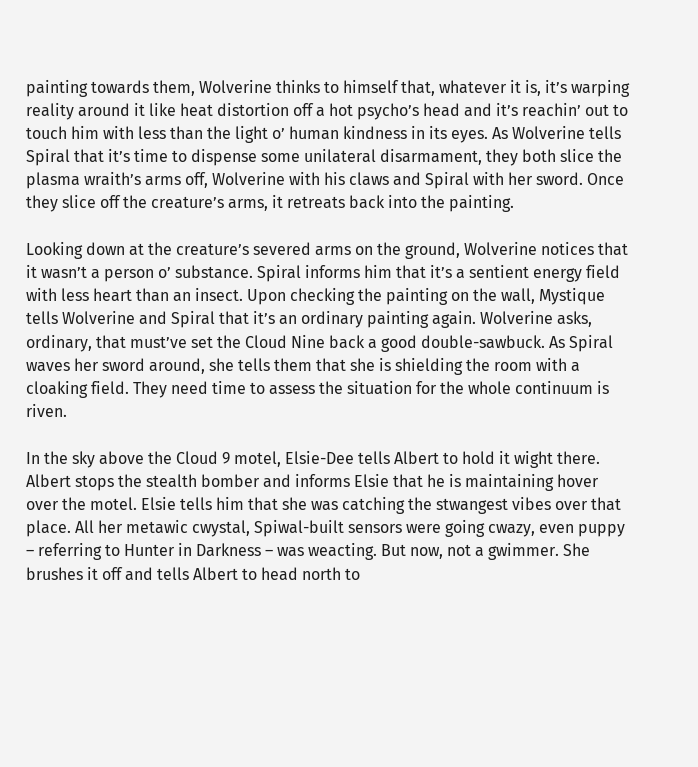painting towards them, Wolverine thinks to himself that, whatever it is, it’s warping reality around it like heat distortion off a hot psycho’s head and it’s reachin’ out to touch him with less than the light o’ human kindness in its eyes. As Wolverine tells Spiral that it’s time to dispense some unilateral disarmament, they both slice the plasma wraith’s arms off, Wolverine with his claws and Spiral with her sword. Once they slice off the creature’s arms, it retreats back into the painting.

Looking down at the creature’s severed arms on the ground, Wolverine notices that it wasn’t a person o’ substance. Spiral informs him that it’s a sentient energy field with less heart than an insect. Upon checking the painting on the wall, Mystique tells Wolverine and Spiral that it’s an ordinary painting again. Wolverine asks, ordinary, that must’ve set the Cloud Nine back a good double-sawbuck. As Spiral waves her sword around, she tells them that she is shielding the room with a cloaking field. They need time to assess the situation for the whole continuum is riven.

In the sky above the Cloud 9 motel, Elsie-Dee tells Albert to hold it wight there. Albert stops the stealth bomber and informs Elsie that he is maintaining hover over the motel. Elsie tells him that she was catching the stwangest vibes over that place. All her metawic cwystal, Spiwal-built sensors were going cwazy, even puppy – referring to Hunter in Darkness – was weacting. But now, not a gwimmer. She brushes it off and tells Albert to head north to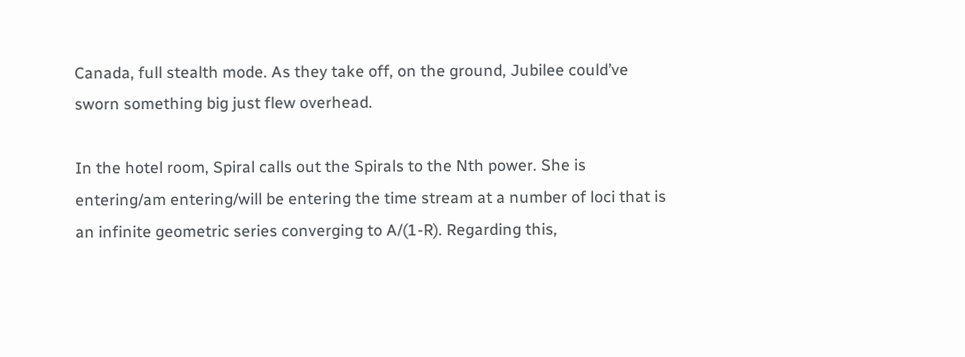Canada, full stealth mode. As they take off, on the ground, Jubilee could’ve sworn something big just flew overhead.

In the hotel room, Spiral calls out the Spirals to the Nth power. She is entering/am entering/will be entering the time stream at a number of loci that is an infinite geometric series converging to A/(1-R). Regarding this,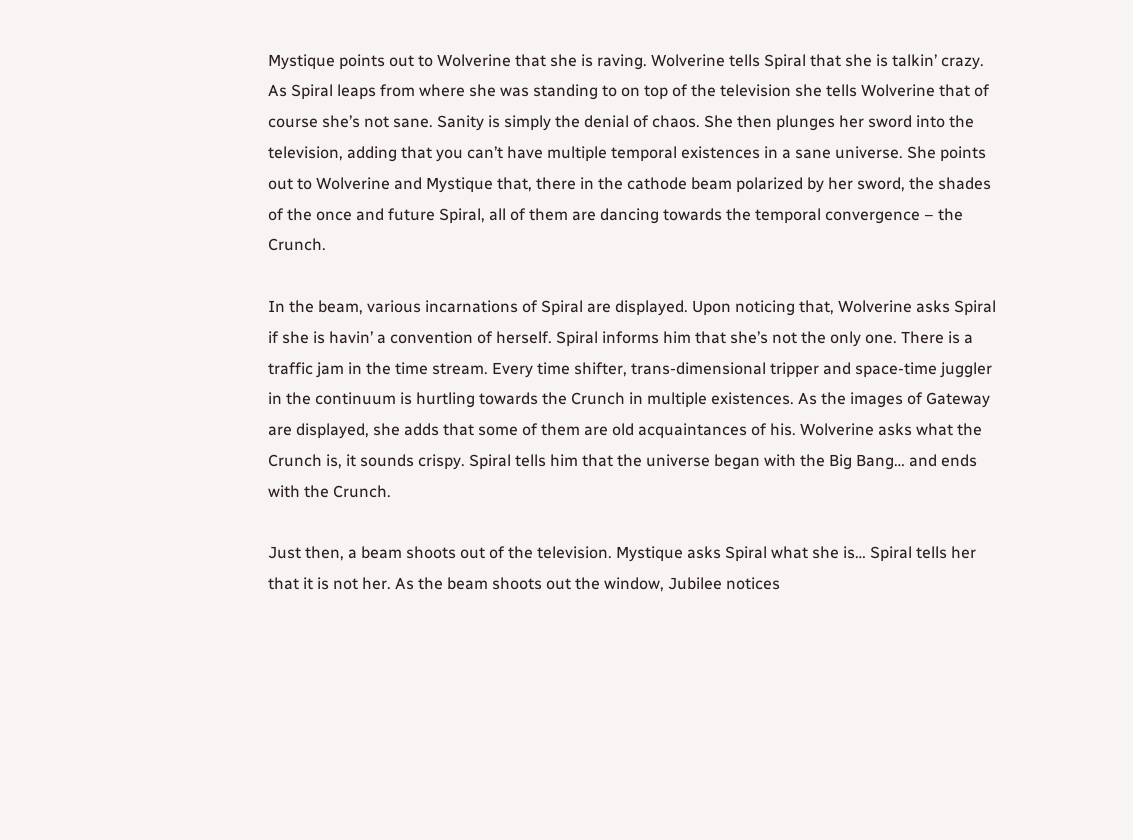Mystique points out to Wolverine that she is raving. Wolverine tells Spiral that she is talkin’ crazy. As Spiral leaps from where she was standing to on top of the television she tells Wolverine that of course she’s not sane. Sanity is simply the denial of chaos. She then plunges her sword into the television, adding that you can’t have multiple temporal existences in a sane universe. She points out to Wolverine and Mystique that, there in the cathode beam polarized by her sword, the shades of the once and future Spiral, all of them are dancing towards the temporal convergence – the Crunch.

In the beam, various incarnations of Spiral are displayed. Upon noticing that, Wolverine asks Spiral if she is havin’ a convention of herself. Spiral informs him that she’s not the only one. There is a traffic jam in the time stream. Every time shifter, trans-dimensional tripper and space-time juggler in the continuum is hurtling towards the Crunch in multiple existences. As the images of Gateway are displayed, she adds that some of them are old acquaintances of his. Wolverine asks what the Crunch is, it sounds crispy. Spiral tells him that the universe began with the Big Bang… and ends with the Crunch.

Just then, a beam shoots out of the television. Mystique asks Spiral what she is… Spiral tells her that it is not her. As the beam shoots out the window, Jubilee notices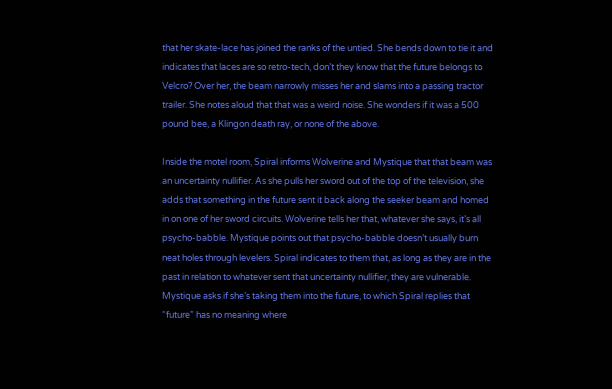that her skate-lace has joined the ranks of the untied. She bends down to tie it and indicates that laces are so retro-tech, don’t they know that the future belongs to Velcro? Over her, the beam narrowly misses her and slams into a passing tractor trailer. She notes aloud that that was a weird noise. She wonders if it was a 500 pound bee, a Klingon death ray, or none of the above.

Inside the motel room, Spiral informs Wolverine and Mystique that that beam was an uncertainty nullifier. As she pulls her sword out of the top of the television, she adds that something in the future sent it back along the seeker beam and homed in on one of her sword circuits. Wolverine tells her that, whatever she says, it’s all psycho-babble. Mystique points out that psycho-babble doesn’t usually burn neat holes through levelers. Spiral indicates to them that, as long as they are in the past in relation to whatever sent that uncertainty nullifier, they are vulnerable. Mystique asks if she’s taking them into the future, to which Spiral replies that “future” has no meaning where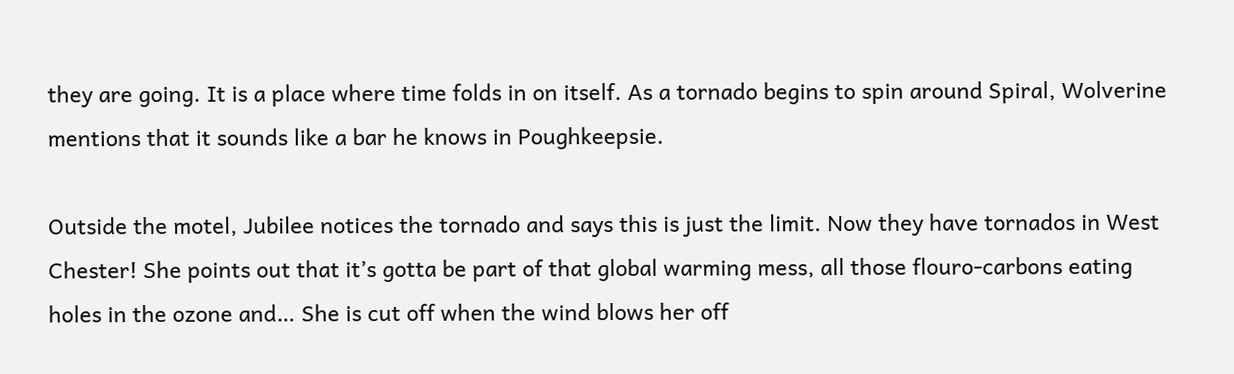they are going. It is a place where time folds in on itself. As a tornado begins to spin around Spiral, Wolverine mentions that it sounds like a bar he knows in Poughkeepsie.

Outside the motel, Jubilee notices the tornado and says this is just the limit. Now they have tornados in West Chester! She points out that it’s gotta be part of that global warming mess, all those flouro-carbons eating holes in the ozone and… She is cut off when the wind blows her off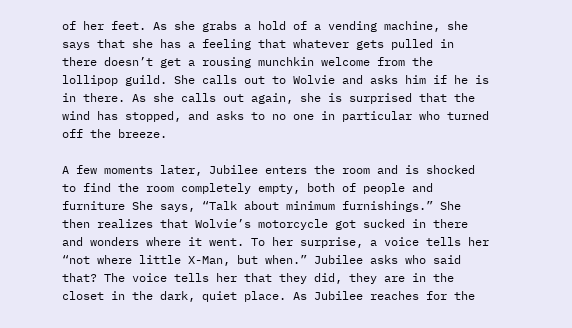of her feet. As she grabs a hold of a vending machine, she says that she has a feeling that whatever gets pulled in there doesn’t get a rousing munchkin welcome from the lollipop guild. She calls out to Wolvie and asks him if he is in there. As she calls out again, she is surprised that the wind has stopped, and asks to no one in particular who turned off the breeze.

A few moments later, Jubilee enters the room and is shocked to find the room completely empty, both of people and furniture She says, “Talk about minimum furnishings.” She then realizes that Wolvie’s motorcycle got sucked in there and wonders where it went. To her surprise, a voice tells her “not where little X-Man, but when.” Jubilee asks who said that? The voice tells her that they did, they are in the closet in the dark, quiet place. As Jubilee reaches for the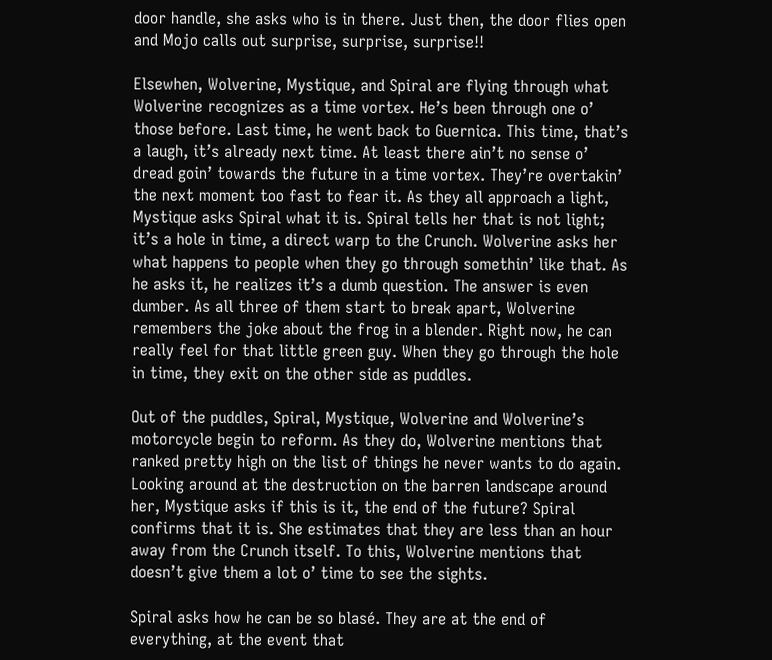door handle, she asks who is in there. Just then, the door flies open and Mojo calls out surprise, surprise, surprise!!

Elsewhen, Wolverine, Mystique, and Spiral are flying through what Wolverine recognizes as a time vortex. He’s been through one o’ those before. Last time, he went back to Guernica. This time, that’s a laugh, it’s already next time. At least there ain’t no sense o’ dread goin’ towards the future in a time vortex. They’re overtakin’ the next moment too fast to fear it. As they all approach a light, Mystique asks Spiral what it is. Spiral tells her that is not light; it’s a hole in time, a direct warp to the Crunch. Wolverine asks her what happens to people when they go through somethin’ like that. As he asks it, he realizes it’s a dumb question. The answer is even dumber. As all three of them start to break apart, Wolverine remembers the joke about the frog in a blender. Right now, he can really feel for that little green guy. When they go through the hole in time, they exit on the other side as puddles.

Out of the puddles, Spiral, Mystique, Wolverine and Wolverine’s motorcycle begin to reform. As they do, Wolverine mentions that ranked pretty high on the list of things he never wants to do again. Looking around at the destruction on the barren landscape around her, Mystique asks if this is it, the end of the future? Spiral confirms that it is. She estimates that they are less than an hour away from the Crunch itself. To this, Wolverine mentions that doesn’t give them a lot o’ time to see the sights.

Spiral asks how he can be so blasé. They are at the end of everything, at the event that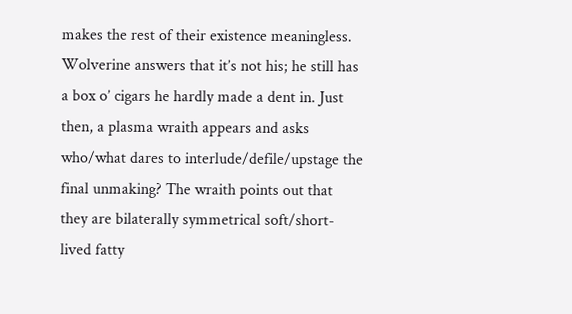makes the rest of their existence meaningless. Wolverine answers that it’s not his; he still has a box o’ cigars he hardly made a dent in. Just then, a plasma wraith appears and asks who/what dares to interlude/defile/upstage the final unmaking? The wraith points out that they are bilaterally symmetrical soft/short-lived fatty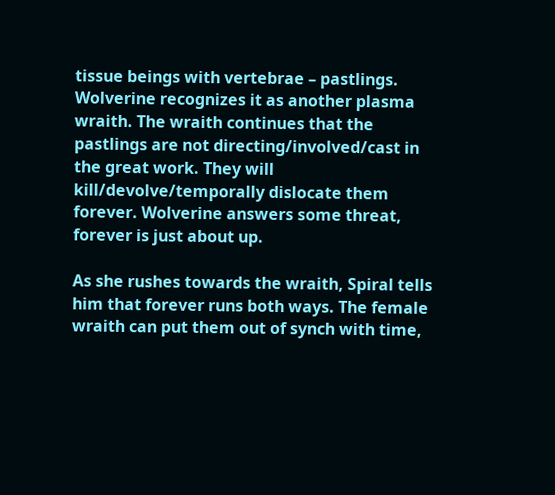tissue beings with vertebrae – pastlings. Wolverine recognizes it as another plasma wraith. The wraith continues that the pastlings are not directing/involved/cast in the great work. They will kill/devolve/temporally dislocate them forever. Wolverine answers some threat, forever is just about up.

As she rushes towards the wraith, Spiral tells him that forever runs both ways. The female wraith can put them out of synch with time,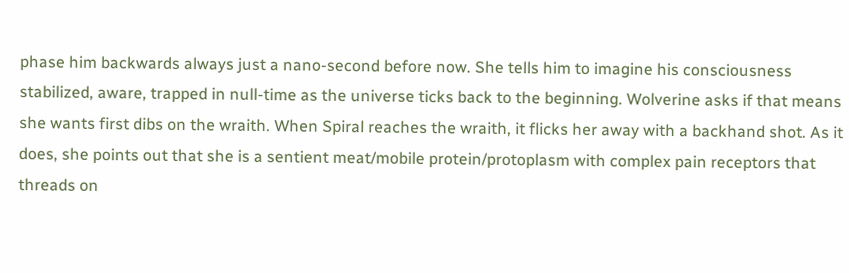phase him backwards always just a nano-second before now. She tells him to imagine his consciousness stabilized, aware, trapped in null-time as the universe ticks back to the beginning. Wolverine asks if that means she wants first dibs on the wraith. When Spiral reaches the wraith, it flicks her away with a backhand shot. As it does, she points out that she is a sentient meat/mobile protein/protoplasm with complex pain receptors that threads on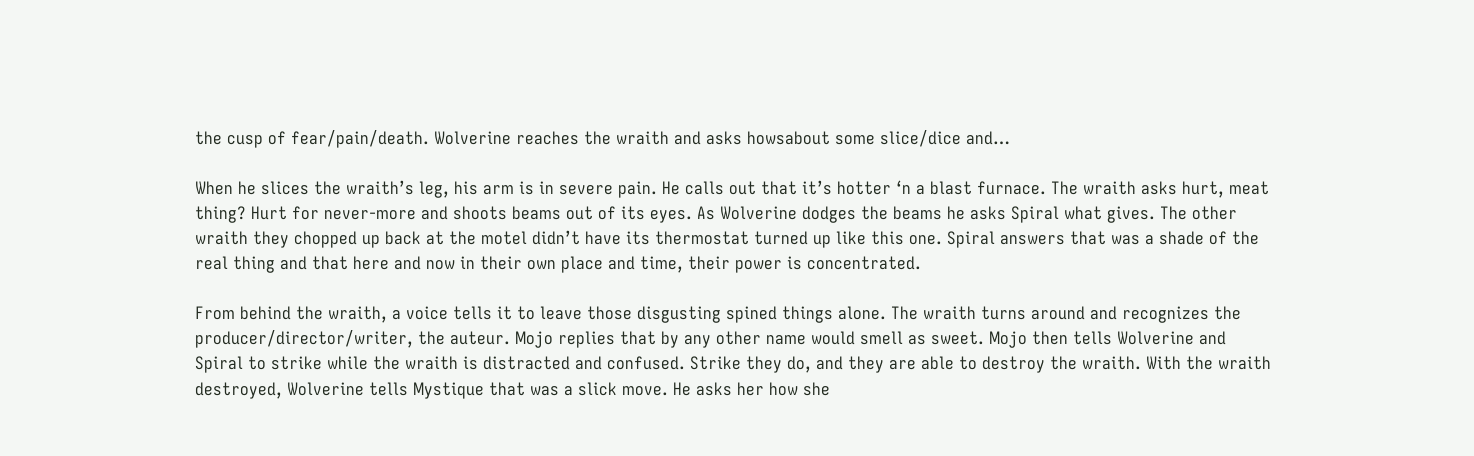the cusp of fear/pain/death. Wolverine reaches the wraith and asks howsabout some slice/dice and…

When he slices the wraith’s leg, his arm is in severe pain. He calls out that it’s hotter ‘n a blast furnace. The wraith asks hurt, meat thing? Hurt for never-more and shoots beams out of its eyes. As Wolverine dodges the beams he asks Spiral what gives. The other wraith they chopped up back at the motel didn’t have its thermostat turned up like this one. Spiral answers that was a shade of the real thing and that here and now in their own place and time, their power is concentrated.

From behind the wraith, a voice tells it to leave those disgusting spined things alone. The wraith turns around and recognizes the producer/director/writer, the auteur. Mojo replies that by any other name would smell as sweet. Mojo then tells Wolverine and Spiral to strike while the wraith is distracted and confused. Strike they do, and they are able to destroy the wraith. With the wraith destroyed, Wolverine tells Mystique that was a slick move. He asks her how she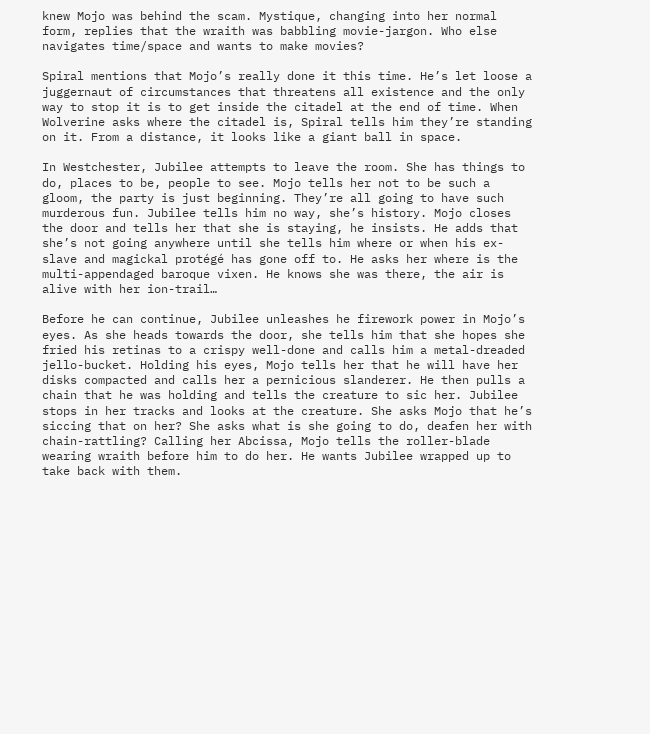knew Mojo was behind the scam. Mystique, changing into her normal form, replies that the wraith was babbling movie-jargon. Who else navigates time/space and wants to make movies?

Spiral mentions that Mojo’s really done it this time. He’s let loose a juggernaut of circumstances that threatens all existence and the only way to stop it is to get inside the citadel at the end of time. When Wolverine asks where the citadel is, Spiral tells him they’re standing on it. From a distance, it looks like a giant ball in space.

In Westchester, Jubilee attempts to leave the room. She has things to do, places to be, people to see. Mojo tells her not to be such a gloom, the party is just beginning. They’re all going to have such murderous fun. Jubilee tells him no way, she’s history. Mojo closes the door and tells her that she is staying, he insists. He adds that she’s not going anywhere until she tells him where or when his ex-slave and magickal protégé has gone off to. He asks her where is the multi-appendaged baroque vixen. He knows she was there, the air is alive with her ion-trail…

Before he can continue, Jubilee unleashes he firework power in Mojo’s eyes. As she heads towards the door, she tells him that she hopes she fried his retinas to a crispy well-done and calls him a metal-dreaded jello-bucket. Holding his eyes, Mojo tells her that he will have her disks compacted and calls her a pernicious slanderer. He then pulls a chain that he was holding and tells the creature to sic her. Jubilee stops in her tracks and looks at the creature. She asks Mojo that he’s siccing that on her? She asks what is she going to do, deafen her with chain-rattling? Calling her Abcissa, Mojo tells the roller-blade wearing wraith before him to do her. He wants Jubilee wrapped up to take back with them.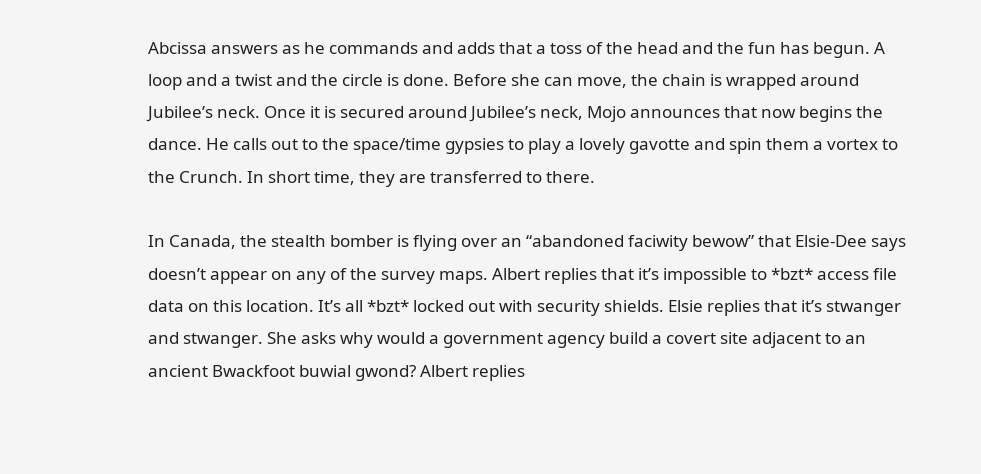Abcissa answers as he commands and adds that a toss of the head and the fun has begun. A loop and a twist and the circle is done. Before she can move, the chain is wrapped around Jubilee’s neck. Once it is secured around Jubilee’s neck, Mojo announces that now begins the dance. He calls out to the space/time gypsies to play a lovely gavotte and spin them a vortex to the Crunch. In short time, they are transferred to there.

In Canada, the stealth bomber is flying over an “abandoned faciwity bewow” that Elsie-Dee says doesn’t appear on any of the survey maps. Albert replies that it’s impossible to *bzt* access file data on this location. It’s all *bzt* locked out with security shields. Elsie replies that it’s stwanger and stwanger. She asks why would a government agency build a covert site adjacent to an ancient Bwackfoot buwial gwond? Albert replies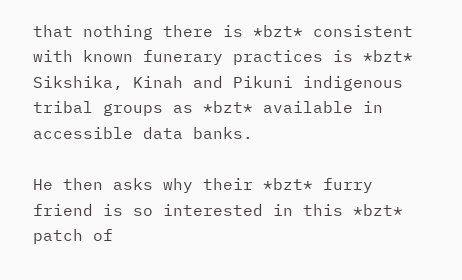that nothing there is *bzt* consistent with known funerary practices is *bzt* Sikshika, Kinah and Pikuni indigenous tribal groups as *bzt* available in accessible data banks.

He then asks why their *bzt* furry friend is so interested in this *bzt* patch of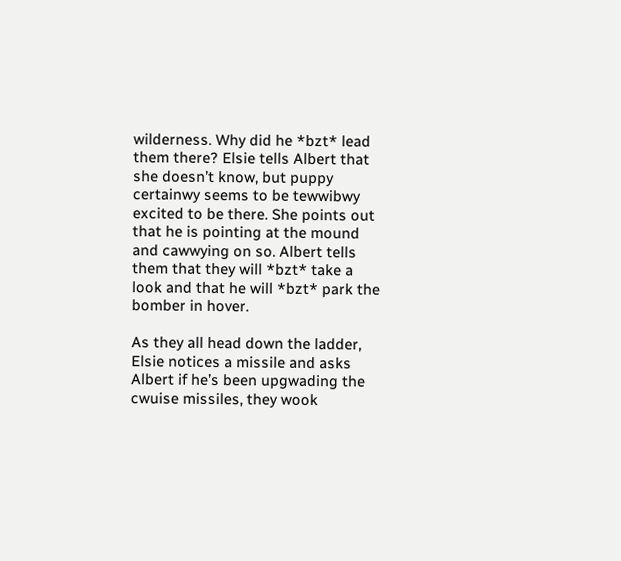wilderness. Why did he *bzt* lead them there? Elsie tells Albert that she doesn’t know, but puppy certainwy seems to be tewwibwy excited to be there. She points out that he is pointing at the mound and cawwying on so. Albert tells them that they will *bzt* take a look and that he will *bzt* park the bomber in hover.

As they all head down the ladder, Elsie notices a missile and asks Albert if he’s been upgwading the cwuise missiles, they wook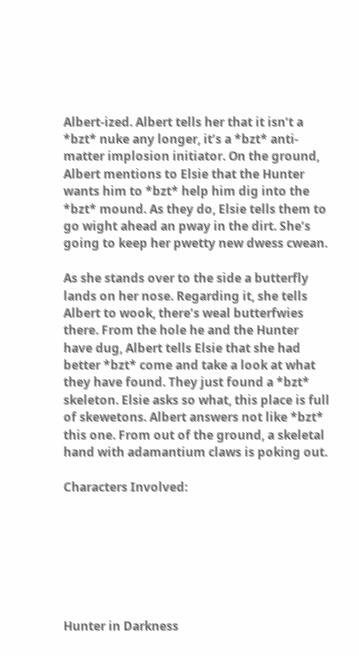Albert-ized. Albert tells her that it isn’t a *bzt* nuke any longer, it’s a *bzt* anti-matter implosion initiator. On the ground, Albert mentions to Elsie that the Hunter wants him to *bzt* help him dig into the *bzt* mound. As they do, Elsie tells them to go wight ahead an pway in the dirt. She’s going to keep her pwetty new dwess cwean.

As she stands over to the side a butterfly lands on her nose. Regarding it, she tells Albert to wook, there’s weal butterfwies there. From the hole he and the Hunter have dug, Albert tells Elsie that she had better *bzt* come and take a look at what they have found. They just found a *bzt* skeleton. Elsie asks so what, this place is full of skewetons. Albert answers not like *bzt* this one. From out of the ground, a skeletal hand with adamantium claws is poking out.

Characters Involved:







Hunter in Darkness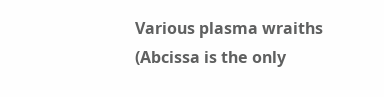Various plasma wraiths (Abcissa is the only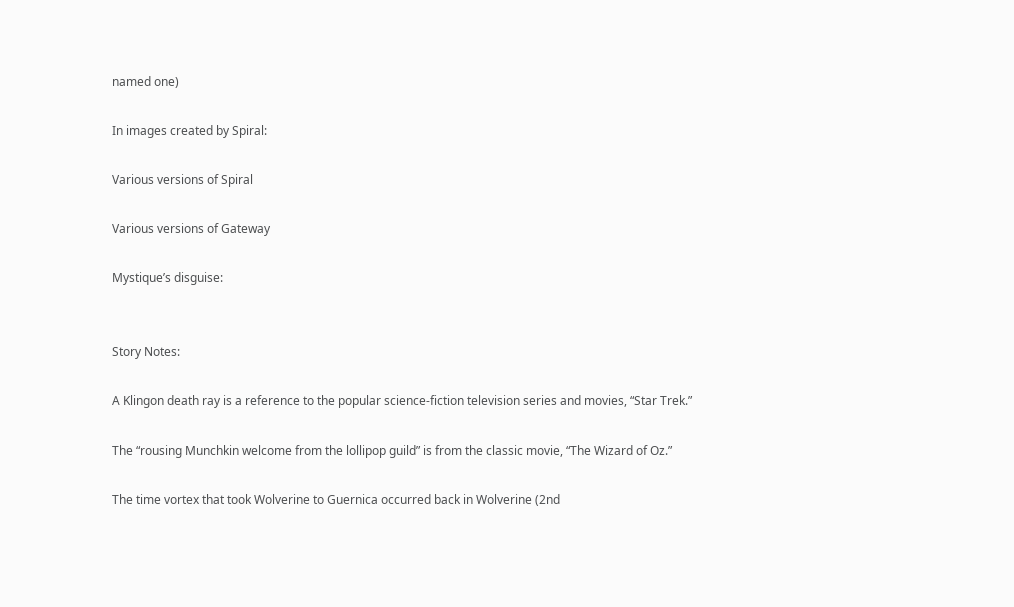named one)

In images created by Spiral:

Various versions of Spiral

Various versions of Gateway

Mystique’s disguise:


Story Notes:

A Klingon death ray is a reference to the popular science-fiction television series and movies, “Star Trek.”

The “rousing Munchkin welcome from the lollipop guild” is from the classic movie, “The Wizard of Oz.”

The time vortex that took Wolverine to Guernica occurred back in Wolverine (2nd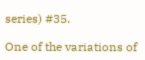series) #35.

One of the variations of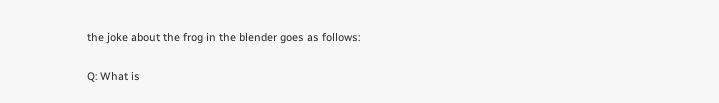the joke about the frog in the blender goes as follows:

Q: What is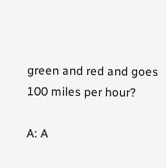green and red and goes 100 miles per hour?

A: A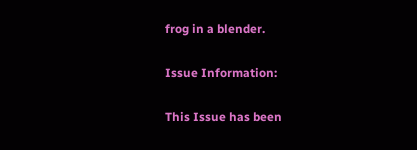frog in a blender.

Issue Information:

This Issue has been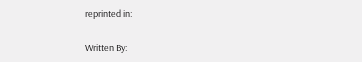reprinted in:

Written By: